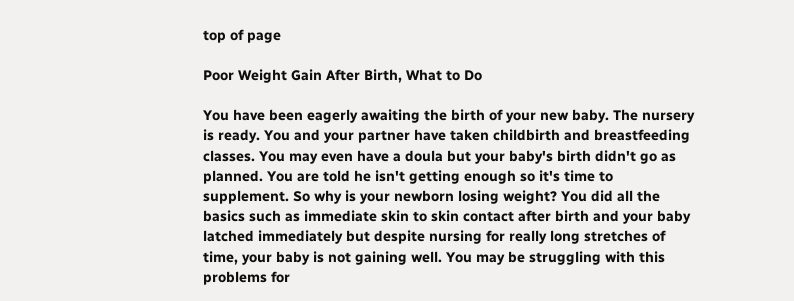top of page

Poor Weight Gain After Birth, What to Do

You have been eagerly awaiting the birth of your new baby. The nursery is ready. You and your partner have taken childbirth and breastfeeding classes. You may even have a doula but your baby's birth didn't go as planned. You are told he isn't getting enough so it's time to supplement. So why is your newborn losing weight? You did all the basics such as immediate skin to skin contact after birth and your baby latched immediately but despite nursing for really long stretches of time, your baby is not gaining well. You may be struggling with this problems for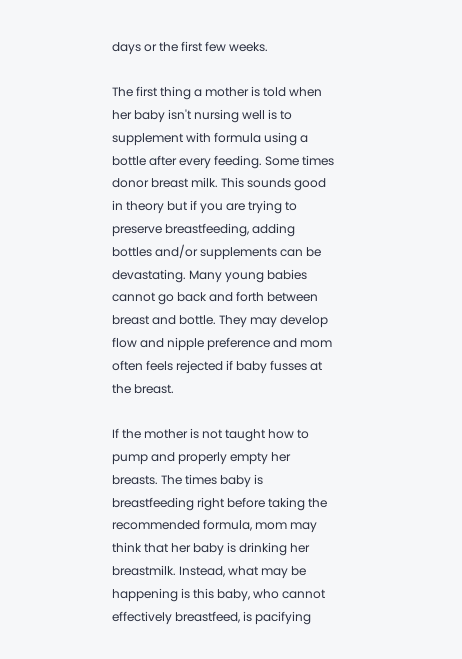days or the first few weeks.

The first thing a mother is told when her baby isn't nursing well is to supplement with formula using a bottle after every feeding. Some times donor breast milk. This sounds good in theory but if you are trying to preserve breastfeeding, adding bottles and/or supplements can be devastating. Many young babies cannot go back and forth between breast and bottle. They may develop flow and nipple preference and mom often feels rejected if baby fusses at the breast.

If the mother is not taught how to pump and properly empty her breasts. The times baby is breastfeeding right before taking the recommended formula, mom may think that her baby is drinking her breastmilk. Instead, what may be happening is this baby, who cannot effectively breastfeed, is pacifying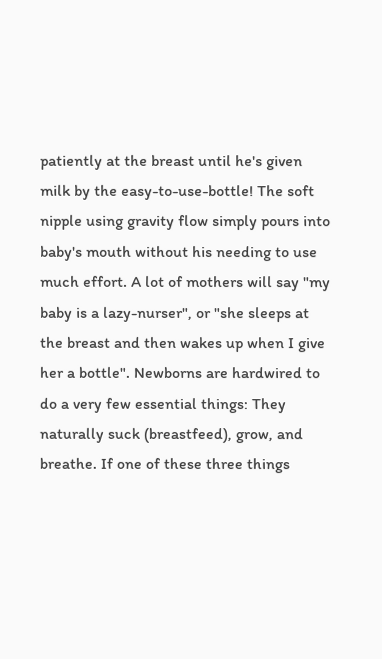patiently at the breast until he's given milk by the easy-to-use-bottle! The soft nipple using gravity flow simply pours into baby's mouth without his needing to use much effort. A lot of mothers will say "my baby is a lazy-nurser", or "she sleeps at the breast and then wakes up when I give her a bottle". Newborns are hardwired to do a very few essential things: They naturally suck (breastfeed), grow, and breathe. If one of these three things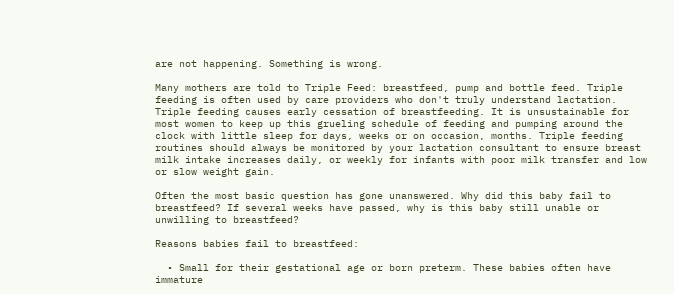are not happening. Something is wrong.

Many mothers are told to Triple Feed: breastfeed, pump and bottle feed. Triple feeding is often used by care providers who don't truly understand lactation. Triple feeding causes early cessation of breastfeeding. It is unsustainable for most women to keep up this grueling schedule of feeding and pumping around the clock with little sleep for days, weeks or on occasion, months. Triple feeding routines should always be monitored by your lactation consultant to ensure breast milk intake increases daily, or weekly for infants with poor milk transfer and low or slow weight gain.

Often the most basic question has gone unanswered. Why did this baby fail to breastfeed? If several weeks have passed, why is this baby still unable or unwilling to breastfeed?

Reasons babies fail to breastfeed:

  • Small for their gestational age or born preterm. These babies often have immature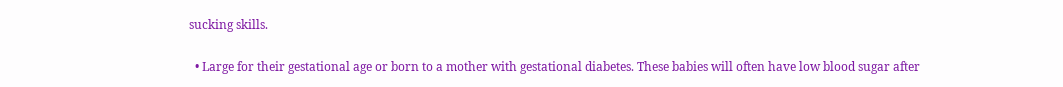sucking skills.

  • Large for their gestational age or born to a mother with gestational diabetes. These babies will often have low blood sugar after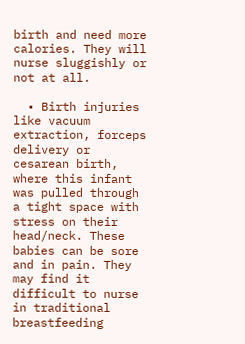birth and need more calories. They will nurse sluggishly or not at all.

  • Birth injuries like vacuum extraction, forceps delivery or cesarean birth, where this infant was pulled through a tight space with stress on their head/neck. These babies can be sore and in pain. They may find it difficult to nurse in traditional breastfeeding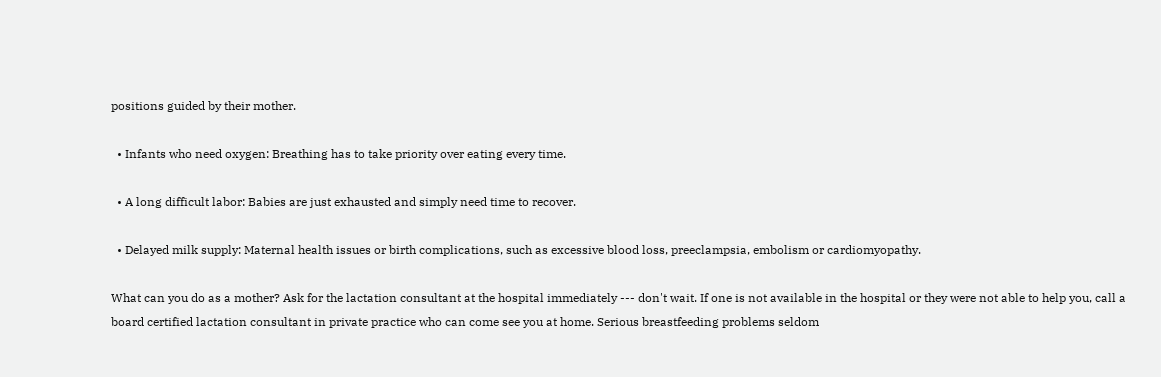positions guided by their mother.

  • Infants who need oxygen: Breathing has to take priority over eating every time.

  • A long difficult labor: Babies are just exhausted and simply need time to recover.

  • Delayed milk supply: Maternal health issues or birth complications, such as excessive blood loss, preeclampsia, embolism or cardiomyopathy.

What can you do as a mother? Ask for the lactation consultant at the hospital immediately --- don't wait. If one is not available in the hospital or they were not able to help you, call a board certified lactation consultant in private practice who can come see you at home. Serious breastfeeding problems seldom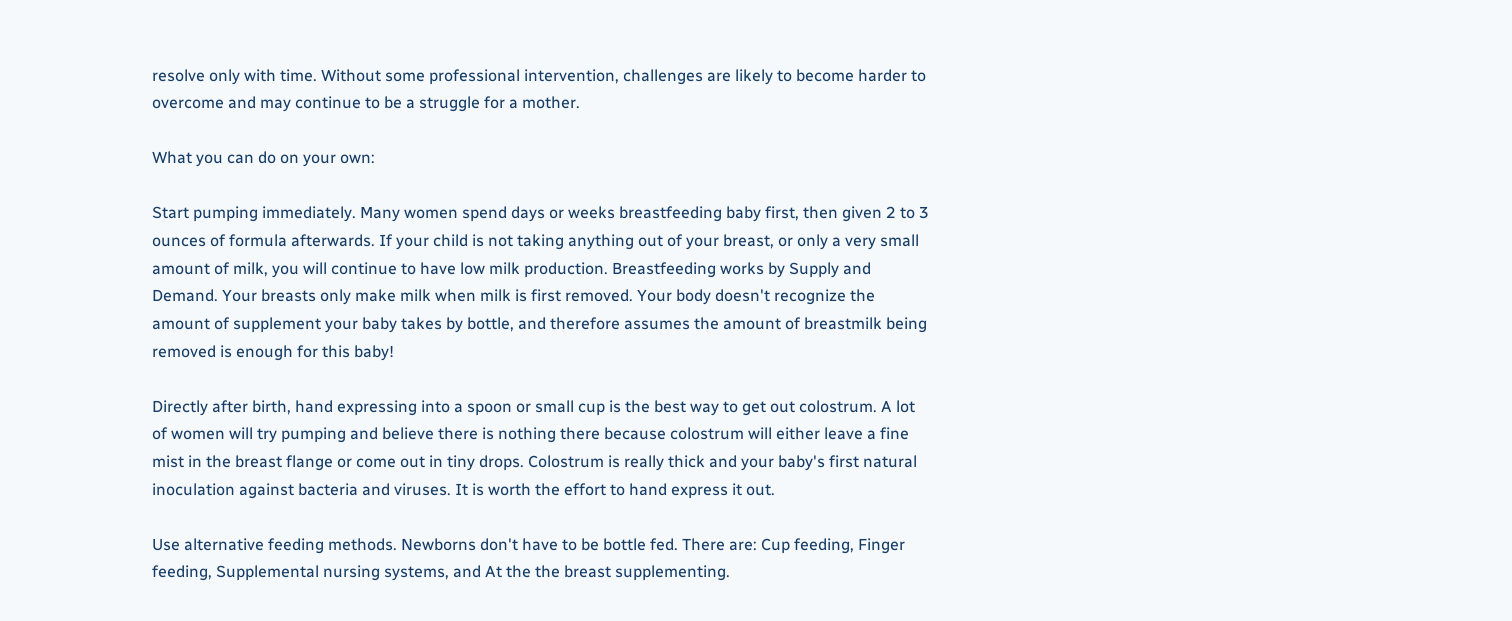resolve only with time. Without some professional intervention, challenges are likely to become harder to overcome and may continue to be a struggle for a mother.

What you can do on your own:

Start pumping immediately. Many women spend days or weeks breastfeeding baby first, then given 2 to 3 ounces of formula afterwards. If your child is not taking anything out of your breast, or only a very small amount of milk, you will continue to have low milk production. Breastfeeding works by Supply and Demand. Your breasts only make milk when milk is first removed. Your body doesn't recognize the amount of supplement your baby takes by bottle, and therefore assumes the amount of breastmilk being removed is enough for this baby!

Directly after birth, hand expressing into a spoon or small cup is the best way to get out colostrum. A lot of women will try pumping and believe there is nothing there because colostrum will either leave a fine mist in the breast flange or come out in tiny drops. Colostrum is really thick and your baby's first natural inoculation against bacteria and viruses. It is worth the effort to hand express it out.

Use alternative feeding methods. Newborns don't have to be bottle fed. There are: Cup feeding, Finger feeding, Supplemental nursing systems, and At the the breast supplementing.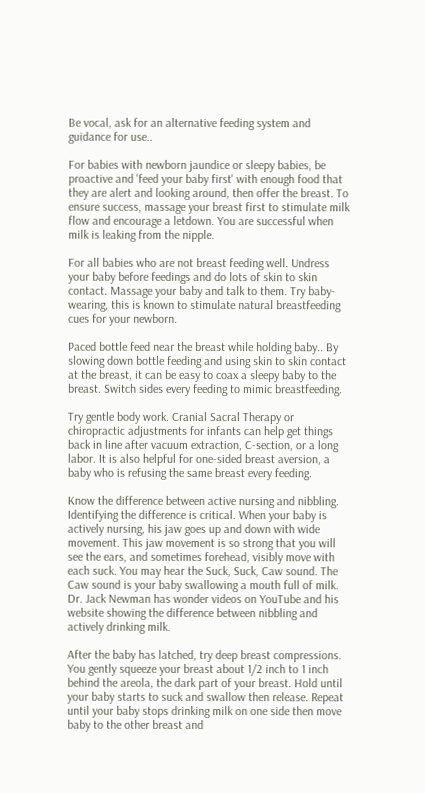Be vocal, ask for an alternative feeding system and guidance for use..

For babies with newborn jaundice or sleepy babies, be proactive and 'feed your baby first' with enough food that they are alert and looking around, then offer the breast. To ensure success, massage your breast first to stimulate milk flow and encourage a letdown. You are successful when milk is leaking from the nipple.

For all babies who are not breast feeding well. Undress your baby before feedings and do lots of skin to skin contact. Massage your baby and talk to them. Try baby-wearing, this is known to stimulate natural breastfeeding cues for your newborn.

Paced bottle feed near the breast while holding baby.. By slowing down bottle feeding and using skin to skin contact at the breast, it can be easy to coax a sleepy baby to the breast. Switch sides every feeding to mimic breastfeeding.

Try gentle body work. Cranial Sacral Therapy or chiropractic adjustments for infants can help get things back in line after vacuum extraction, C-section, or a long labor. It is also helpful for one-sided breast aversion, a baby who is refusing the same breast every feeding.

Know the difference between active nursing and nibbling. Identifying the difference is critical. When your baby is actively nursing, his jaw goes up and down with wide movement. This jaw movement is so strong that you will see the ears, and sometimes forehead, visibly move with each suck. You may hear the Suck, Suck, Caw sound. The Caw sound is your baby swallowing a mouth full of milk. Dr. Jack Newman has wonder videos on YouTube and his website showing the difference between nibbling and actively drinking milk.

After the baby has latched, try deep breast compressions. You gently squeeze your breast about 1/2 inch to 1 inch behind the areola, the dark part of your breast. Hold until your baby starts to suck and swallow then release. Repeat until your baby stops drinking milk on one side then move baby to the other breast and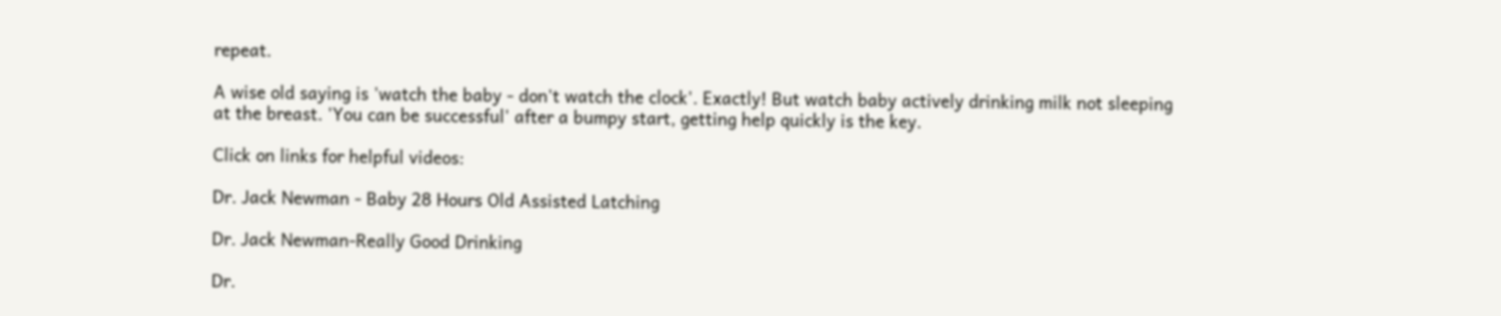repeat.

A wise old saying is 'watch the baby - don't watch the clock'. Exactly! But watch baby actively drinking milk not sleeping at the breast. 'You can be successful' after a bumpy start, getting help quickly is the key.

Click on links for helpful videos:

Dr. Jack Newman - Baby 28 Hours Old Assisted Latching

Dr. Jack Newman-Really Good Drinking

Dr.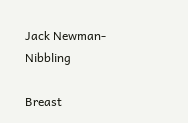Jack Newman- Nibbling

Breast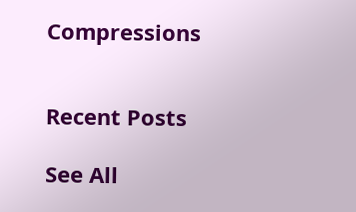Compressions


Recent Posts

See All